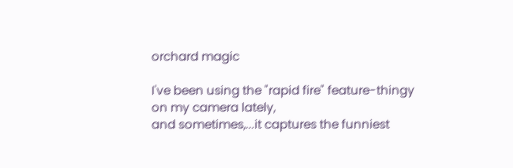orchard magic

I've been using the "rapid fire" feature-thingy on my camera lately,
and sometimes,...it captures the funniest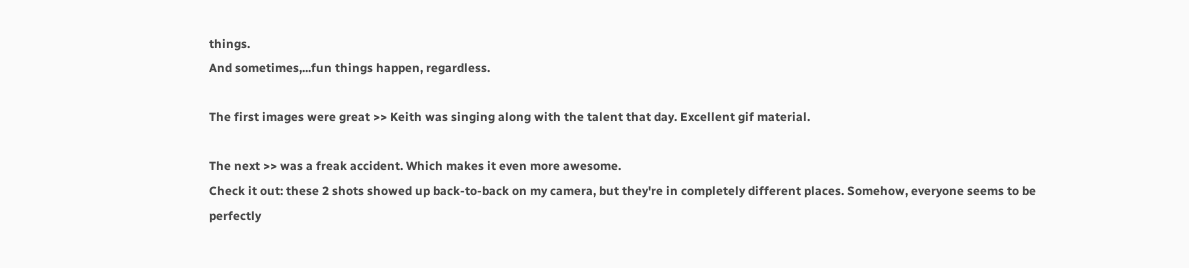things.
And sometimes,...fun things happen, regardless.

The first images were great >> Keith was singing along with the talent that day. Excellent gif material.

The next >> was a freak accident. Which makes it even more awesome.
Check it out: these 2 shots showed up back-to-back on my camera, but they're in completely different places. Somehow, everyone seems to be perfectly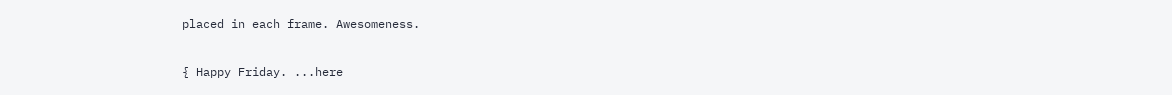placed in each frame. Awesomeness.

{ Happy Friday. ...here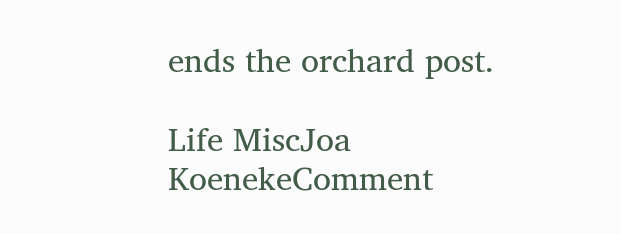ends the orchard post.

Life MiscJoa KoenekeComment